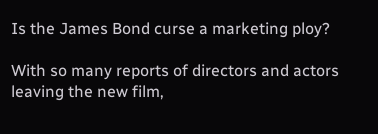Is the James Bond curse a marketing ploy?

With so many reports of directors and actors leaving the new film,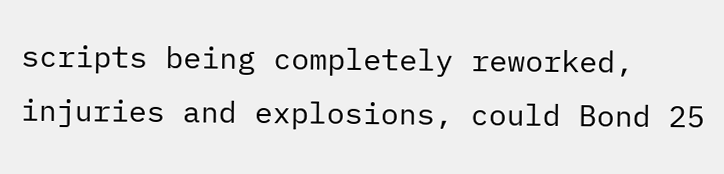scripts being completely reworked, injuries and explosions, could Bond 25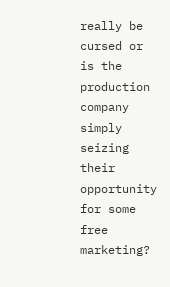really be cursed or is the production company simply seizing their opportunity for some free marketing?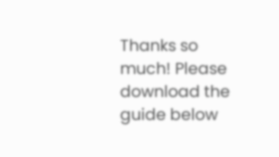Thanks so much! Please download the guide below